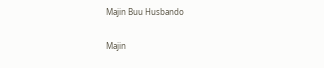Majin Buu Husbando

Majin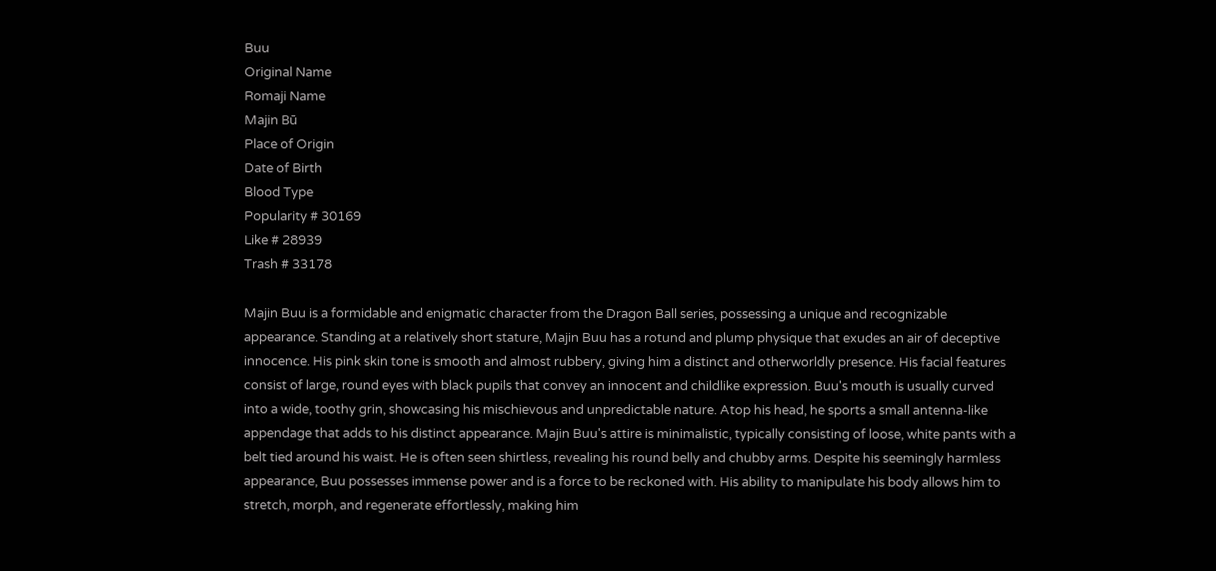Buu
Original Name
Romaji Name
Majin Bū
Place of Origin
Date of Birth
Blood Type
Popularity # 30169
Like # 28939
Trash # 33178

Majin Buu is a formidable and enigmatic character from the Dragon Ball series, possessing a unique and recognizable appearance. Standing at a relatively short stature, Majin Buu has a rotund and plump physique that exudes an air of deceptive innocence. His pink skin tone is smooth and almost rubbery, giving him a distinct and otherworldly presence. His facial features consist of large, round eyes with black pupils that convey an innocent and childlike expression. Buu's mouth is usually curved into a wide, toothy grin, showcasing his mischievous and unpredictable nature. Atop his head, he sports a small antenna-like appendage that adds to his distinct appearance. Majin Buu's attire is minimalistic, typically consisting of loose, white pants with a belt tied around his waist. He is often seen shirtless, revealing his round belly and chubby arms. Despite his seemingly harmless appearance, Buu possesses immense power and is a force to be reckoned with. His ability to manipulate his body allows him to stretch, morph, and regenerate effortlessly, making him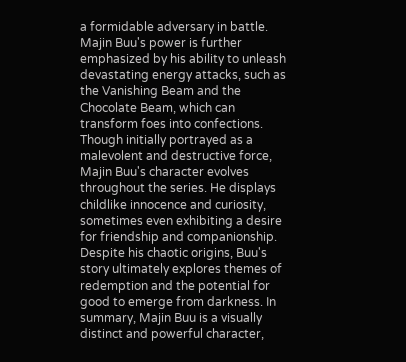a formidable adversary in battle. Majin Buu's power is further emphasized by his ability to unleash devastating energy attacks, such as the Vanishing Beam and the Chocolate Beam, which can transform foes into confections. Though initially portrayed as a malevolent and destructive force, Majin Buu's character evolves throughout the series. He displays childlike innocence and curiosity, sometimes even exhibiting a desire for friendship and companionship. Despite his chaotic origins, Buu's story ultimately explores themes of redemption and the potential for good to emerge from darkness. In summary, Majin Buu is a visually distinct and powerful character,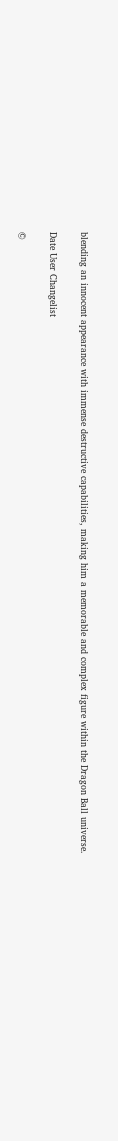blending an innocent appearance with immense destructive capabilities, making him a memorable and complex figure within the Dragon Ball universe.

Date User Changelist

©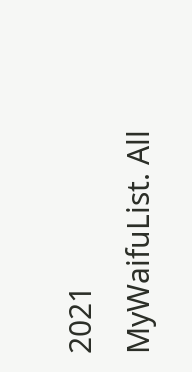2021 MyWaifuList. All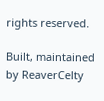rights reserved.

Built, maintained by ReaverCelty